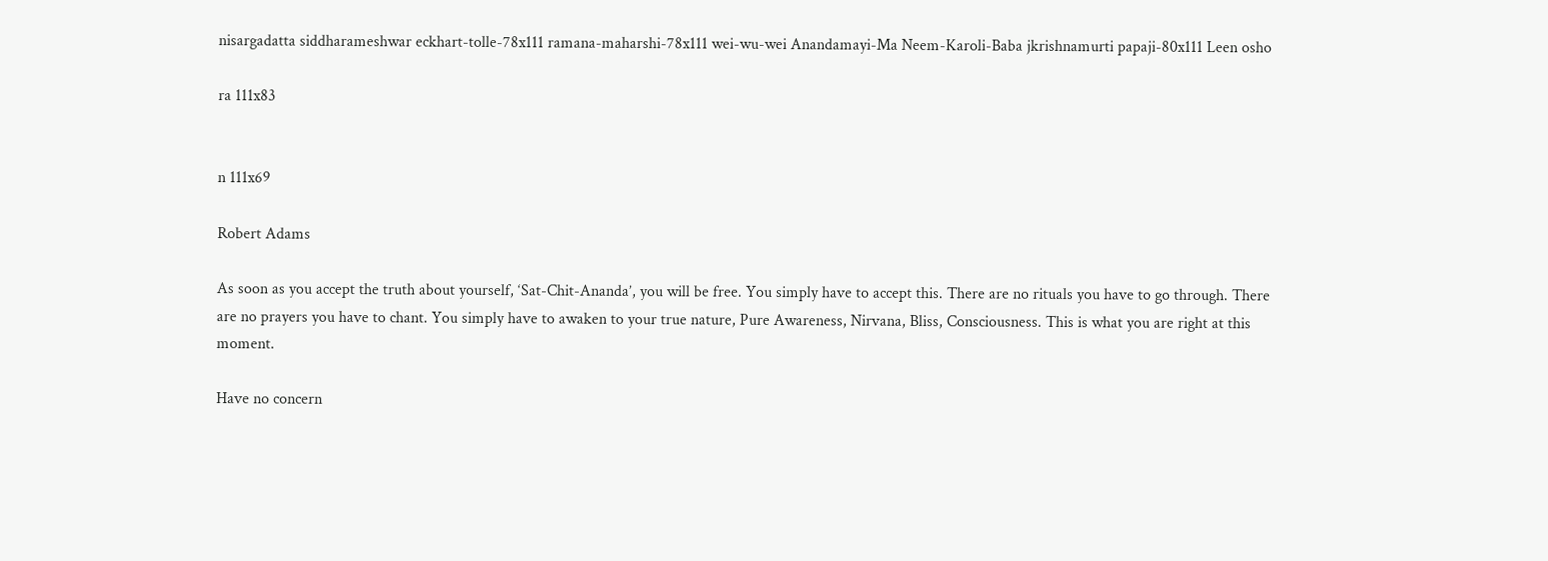nisargadatta siddharameshwar eckhart-tolle-78x111 ramana-maharshi-78x111 wei-wu-wei Anandamayi-Ma Neem-Karoli-Baba jkrishnamurti papaji-80x111 Leen osho

ra 111x83


n 111x69

Robert Adams

As soon as you accept the truth about yourself, ‘Sat-Chit-Ananda’, you will be free. You simply have to accept this. There are no rituals you have to go through. There are no prayers you have to chant. You simply have to awaken to your true nature, Pure Awareness, Nirvana, Bliss, Consciousness. This is what you are right at this moment.

Have no concern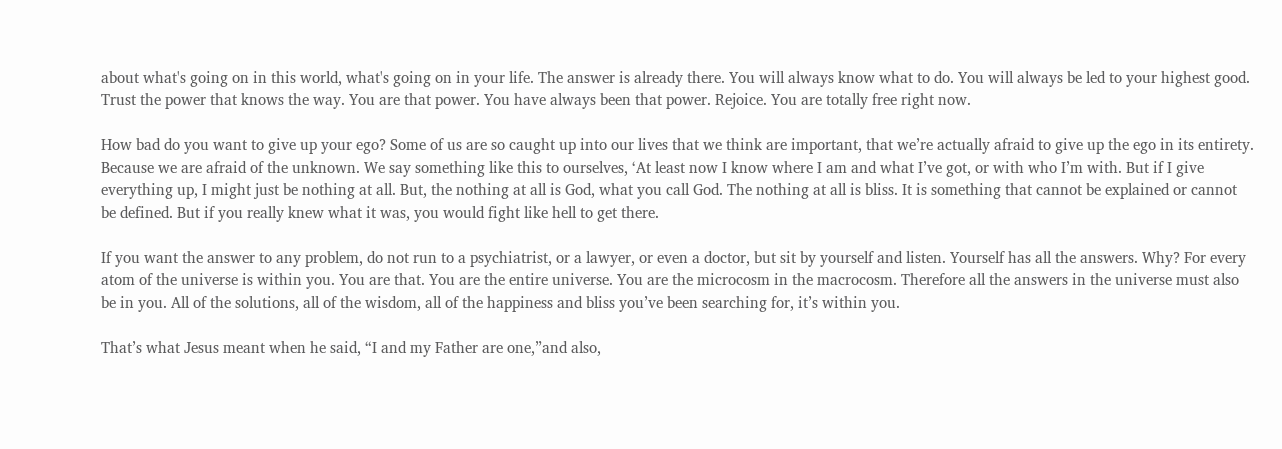about what's going on in this world, what's going on in your life. The answer is already there. You will always know what to do. You will always be led to your highest good. Trust the power that knows the way. You are that power. You have always been that power. Rejoice. You are totally free right now.

How bad do you want to give up your ego? Some of us are so caught up into our lives that we think are important, that we’re actually afraid to give up the ego in its entirety. Because we are afraid of the unknown. We say something like this to ourselves, ‘At least now I know where I am and what I’ve got, or with who I’m with. But if I give everything up, I might just be nothing at all. But, the nothing at all is God, what you call God. The nothing at all is bliss. It is something that cannot be explained or cannot be defined. But if you really knew what it was, you would fight like hell to get there.

If you want the answer to any problem, do not run to a psychiatrist, or a lawyer, or even a doctor, but sit by yourself and listen. Yourself has all the answers. Why? For every atom of the universe is within you. You are that. You are the entire universe. You are the microcosm in the macrocosm. Therefore all the answers in the universe must also be in you. All of the solutions, all of the wisdom, all of the happiness and bliss you’ve been searching for, it’s within you.

That’s what Jesus meant when he said, “I and my Father are one,”and also,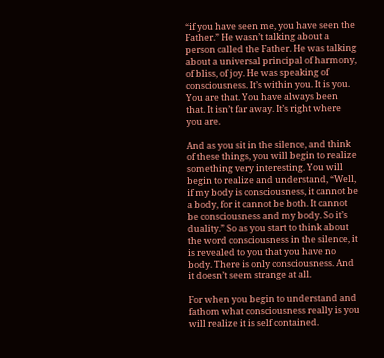“if you have seen me, you have seen the Father.” He wasn’t talking about a person called the Father. He was talking about a universal principal of harmony, of bliss, of joy. He was speaking of consciousness. It’s within you. It is you. You are that. You have always been that. It isn’t far away. It’s right where you are.

And as you sit in the silence, and think of these things, you will begin to realize something very interesting. You will begin to realize and understand, “Well, if my body is consciousness, it cannot be a body, for it cannot be both. It cannot be consciousness and my body. So it’s duality.” So as you start to think about the word consciousness in the silence, it is revealed to you that you have no body. There is only consciousness. And it doesn’t seem strange at all.

For when you begin to understand and fathom what consciousness really is you will realize it is self contained.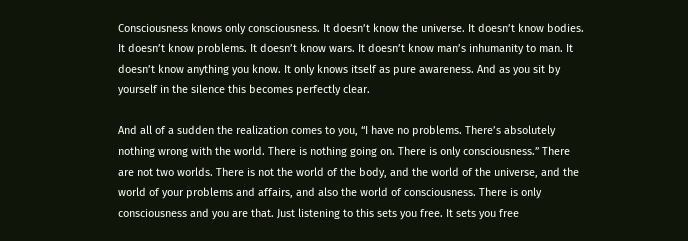Consciousness knows only consciousness. It doesn’t know the universe. It doesn’t know bodies. It doesn’t know problems. It doesn’t know wars. It doesn’t know man’s inhumanity to man. It doesn’t know anything you know. It only knows itself as pure awareness. And as you sit by yourself in the silence this becomes perfectly clear.

And all of a sudden the realization comes to you, “I have no problems. There’s absolutely nothing wrong with the world. There is nothing going on. There is only consciousness.” There are not two worlds. There is not the world of the body, and the world of the universe, and the world of your problems and affairs, and also the world of consciousness. There is only consciousness and you are that. Just listening to this sets you free. It sets you free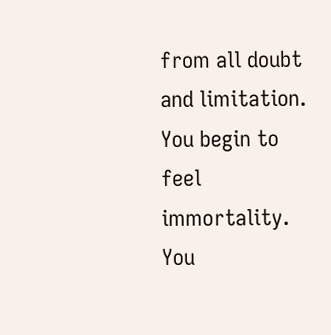from all doubt and limitation. You begin to feel immortality. You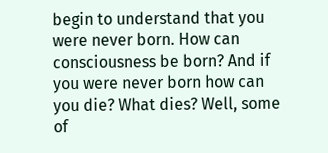begin to understand that you were never born. How can consciousness be born? And if you were never born how can you die? What dies? Well, some of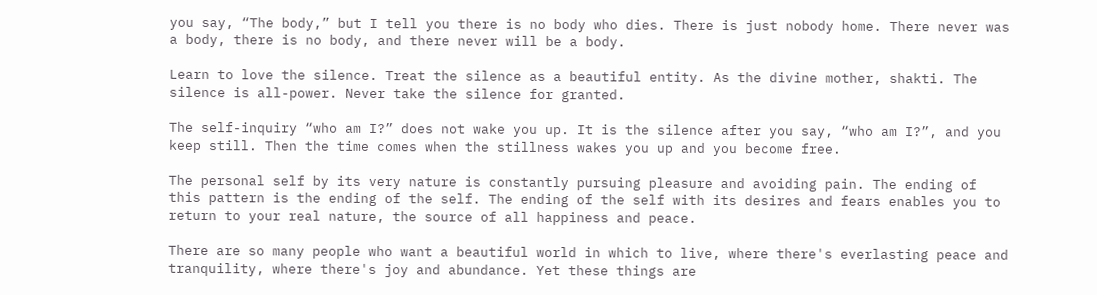you say, “The body,” but I tell you there is no body who dies. There is just nobody home. There never was a body, there is no body, and there never will be a body.

Learn to love the silence. Treat the silence as a beautiful entity. As the divine mother, shakti. The silence is all-power. Never take the silence for granted.

The self-inquiry “who am I?” does not wake you up. It is the silence after you say, “who am I?”, and you keep still. Then the time comes when the stillness wakes you up and you become free.

The personal self by its very nature is constantly pursuing pleasure and avoiding pain. The ending of this pattern is the ending of the self. The ending of the self with its desires and fears enables you to return to your real nature, the source of all happiness and peace.

There are so many people who want a beautiful world in which to live, where there's everlasting peace and tranquility, where there's joy and abundance. Yet these things are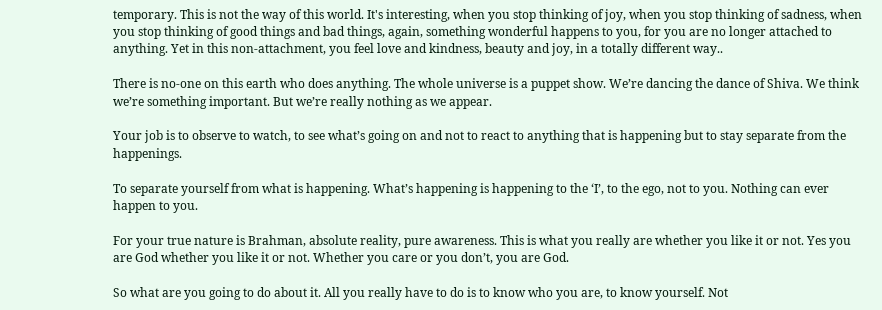temporary. This is not the way of this world. It's interesting, when you stop thinking of joy, when you stop thinking of sadness, when you stop thinking of good things and bad things, again, something wonderful happens to you, for you are no longer attached to anything. Yet in this non-attachment, you feel love and kindness, beauty and joy, in a totally different way..

There is no-one on this earth who does anything. The whole universe is a puppet show. We’re dancing the dance of Shiva. We think we’re something important. But we’re really nothing as we appear.

Your job is to observe to watch, to see what’s going on and not to react to anything that is happening but to stay separate from the happenings.

To separate yourself from what is happening. What’s happening is happening to the ‘I’, to the ego, not to you. Nothing can ever happen to you.

For your true nature is Brahman, absolute reality, pure awareness. This is what you really are whether you like it or not. Yes you are God whether you like it or not. Whether you care or you don’t, you are God.

So what are you going to do about it. All you really have to do is to know who you are, to know yourself. Not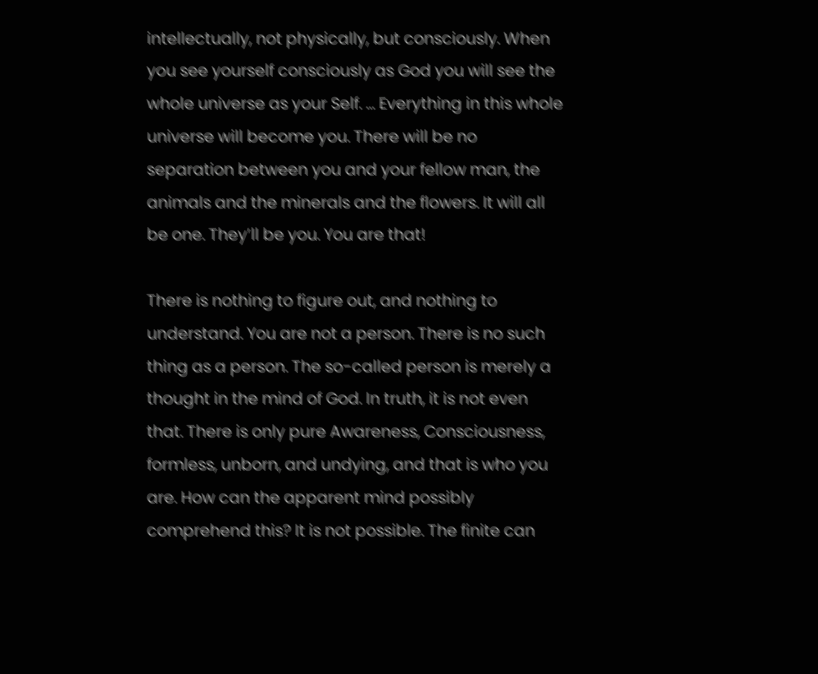intellectually, not physically, but consciously. When you see yourself consciously as God you will see the whole universe as your Self. … Everything in this whole universe will become you. There will be no separation between you and your fellow man, the animals and the minerals and the flowers. It will all be one. They’ll be you. You are that!

There is nothing to figure out, and nothing to understand. You are not a person. There is no such thing as a person. The so-called person is merely a thought in the mind of God. In truth, it is not even that. There is only pure Awareness, Consciousness, formless, unborn, and undying, and that is who you are. How can the apparent mind possibly comprehend this? It is not possible. The finite can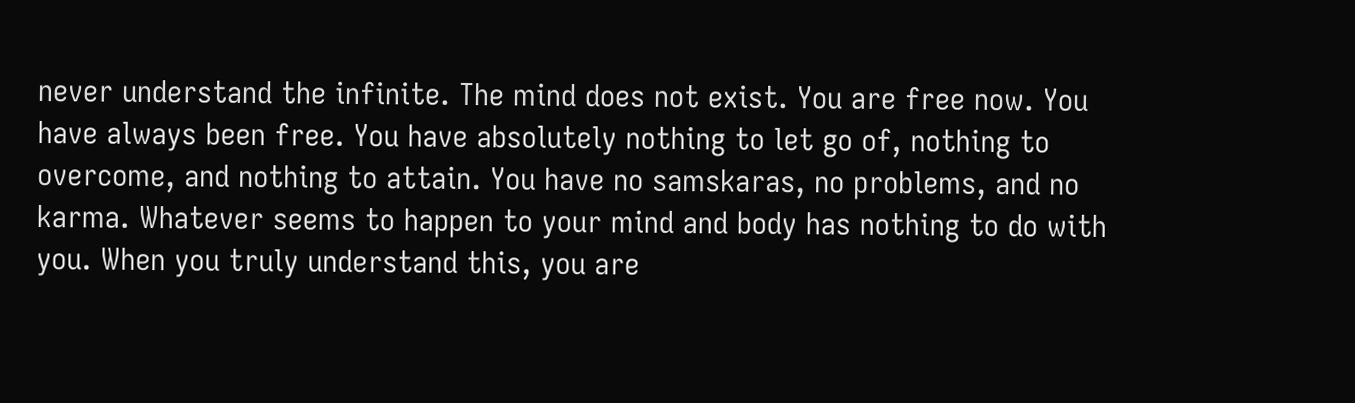never understand the infinite. The mind does not exist. You are free now. You have always been free. You have absolutely nothing to let go of, nothing to overcome, and nothing to attain. You have no samskaras, no problems, and no karma. Whatever seems to happen to your mind and body has nothing to do with you. When you truly understand this, you are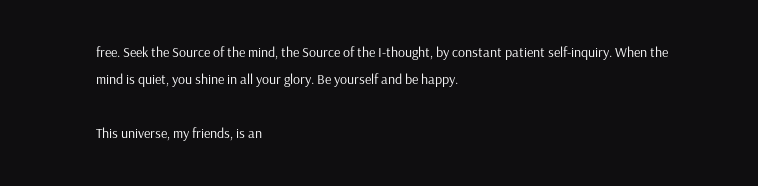free. Seek the Source of the mind, the Source of the I-thought, by constant patient self-inquiry. When the mind is quiet, you shine in all your glory. Be yourself and be happy.

This universe, my friends, is an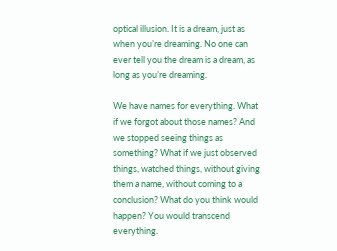optical illusion. It is a dream, just as when you’re dreaming. No one can ever tell you the dream is a dream, as long as you’re dreaming.

We have names for everything. What if we forgot about those names? And we stopped seeing things as something? What if we just observed things, watched things, without giving them a name, without coming to a conclusion? What do you think would happen? You would transcend everything.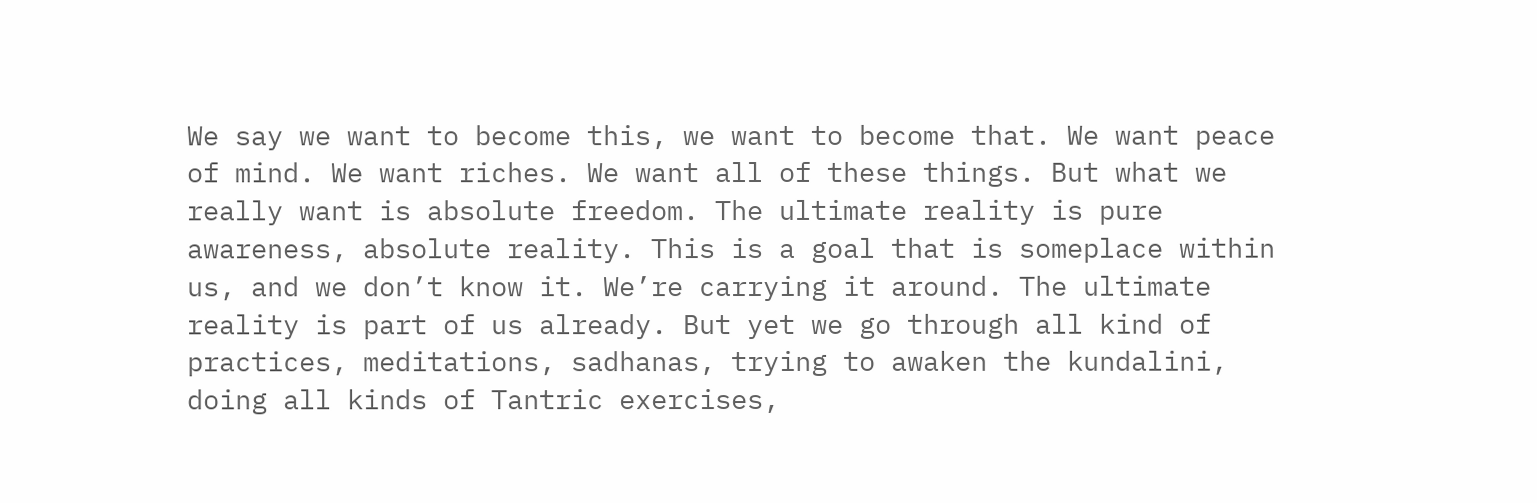We say we want to become this, we want to become that. We want peace of mind. We want riches. We want all of these things. But what we really want is absolute freedom. The ultimate reality is pure awareness, absolute reality. This is a goal that is someplace within us, and we don’t know it. We’re carrying it around. The ultimate reality is part of us already. But yet we go through all kind of practices, meditations, sadhanas, trying to awaken the kundalini, doing all kinds of Tantric exercises,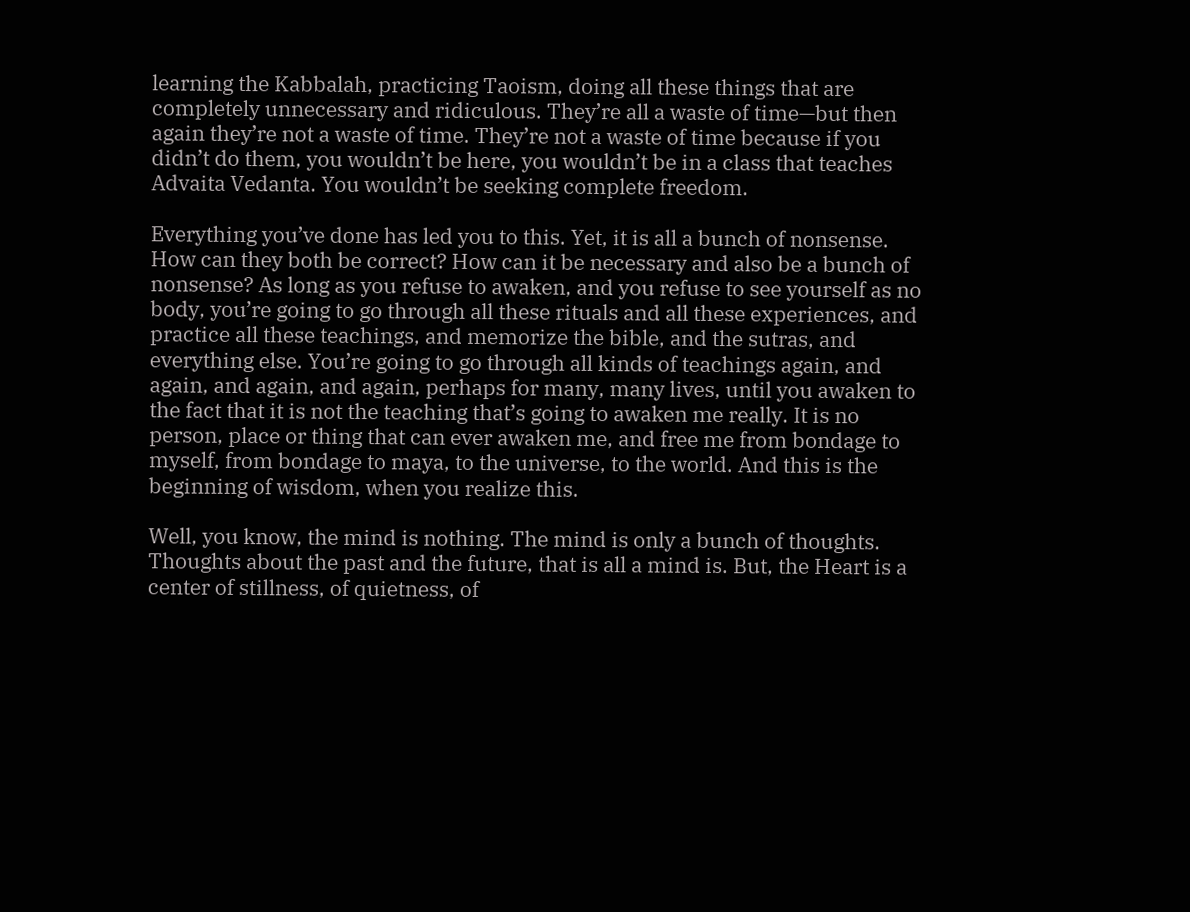learning the Kabbalah, practicing Taoism, doing all these things that are completely unnecessary and ridiculous. They’re all a waste of time—but then again they’re not a waste of time. They’re not a waste of time because if you didn’t do them, you wouldn’t be here, you wouldn’t be in a class that teaches Advaita Vedanta. You wouldn’t be seeking complete freedom.

Everything you’ve done has led you to this. Yet, it is all a bunch of nonsense. How can they both be correct? How can it be necessary and also be a bunch of nonsense? As long as you refuse to awaken, and you refuse to see yourself as no body, you’re going to go through all these rituals and all these experiences, and practice all these teachings, and memorize the bible, and the sutras, and everything else. You’re going to go through all kinds of teachings again, and again, and again, and again, perhaps for many, many lives, until you awaken to the fact that it is not the teaching that’s going to awaken me really. It is no person, place or thing that can ever awaken me, and free me from bondage to myself, from bondage to maya, to the universe, to the world. And this is the beginning of wisdom, when you realize this.

Well, you know, the mind is nothing. The mind is only a bunch of thoughts. Thoughts about the past and the future, that is all a mind is. But, the Heart is a center of stillness, of quietness, of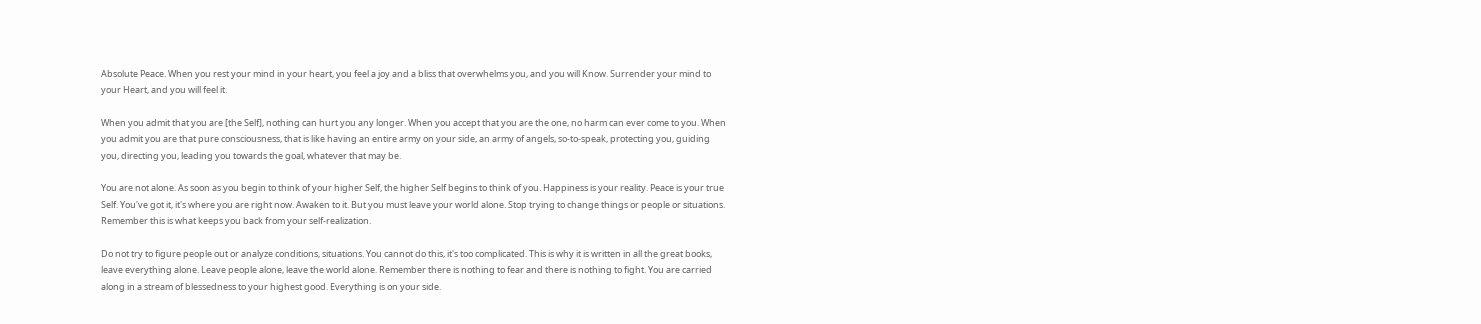Absolute Peace. When you rest your mind in your heart, you feel a joy and a bliss that overwhelms you, and you will Know. Surrender your mind to your Heart, and you will feel it.

When you admit that you are [the Self], nothing can hurt you any longer. When you accept that you are the one, no harm can ever come to you. When you admit you are that pure consciousness, that is like having an entire army on your side, an army of angels, so-to-speak, protecting you, guiding you, directing you, leading you towards the goal, whatever that may be.

You are not alone. As soon as you begin to think of your higher Self, the higher Self begins to think of you. Happiness is your reality. Peace is your true Self. You've got it, it's where you are right now. Awaken to it. But you must leave your world alone. Stop trying to change things or people or situations. Remember this is what keeps you back from your self-realization.

Do not try to figure people out or analyze conditions, situations. You cannot do this, it's too complicated. This is why it is written in all the great books, leave everything alone. Leave people alone, leave the world alone. Remember there is nothing to fear and there is nothing to fight. You are carried along in a stream of blessedness to your highest good. Everything is on your side.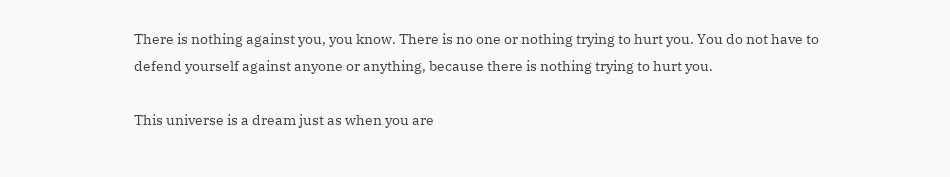There is nothing against you, you know. There is no one or nothing trying to hurt you. You do not have to defend yourself against anyone or anything, because there is nothing trying to hurt you.

This universe is a dream just as when you are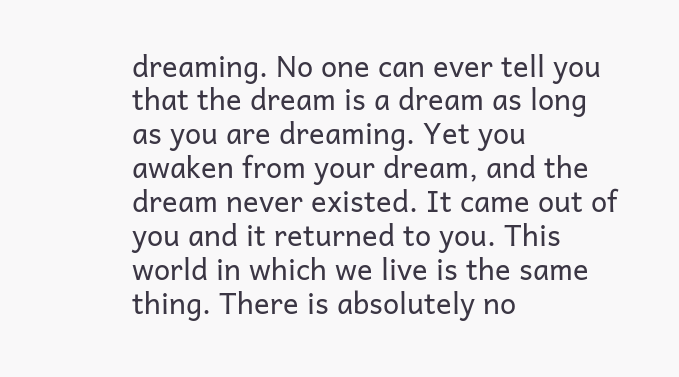dreaming. No one can ever tell you that the dream is a dream as long as you are dreaming. Yet you awaken from your dream, and the dream never existed. It came out of you and it returned to you. This world in which we live is the same thing. There is absolutely no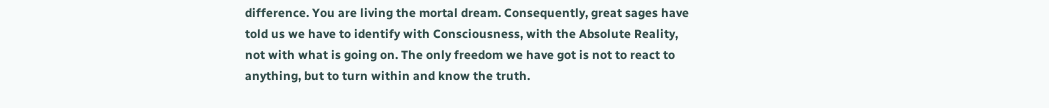difference. You are living the mortal dream. Consequently, great sages have told us we have to identify with Consciousness, with the Absolute Reality, not with what is going on. The only freedom we have got is not to react to anything, but to turn within and know the truth.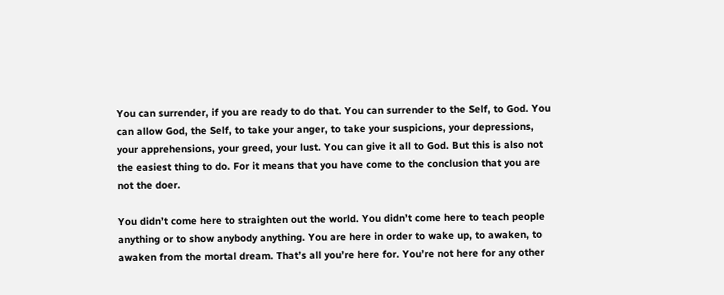You can surrender, if you are ready to do that. You can surrender to the Self, to God. You can allow God, the Self, to take your anger, to take your suspicions, your depressions, your apprehensions, your greed, your lust. You can give it all to God. But this is also not the easiest thing to do. For it means that you have come to the conclusion that you are not the doer.

You didn’t come here to straighten out the world. You didn’t come here to teach people anything or to show anybody anything. You are here in order to wake up, to awaken, to awaken from the mortal dream. That’s all you’re here for. You’re not here for any other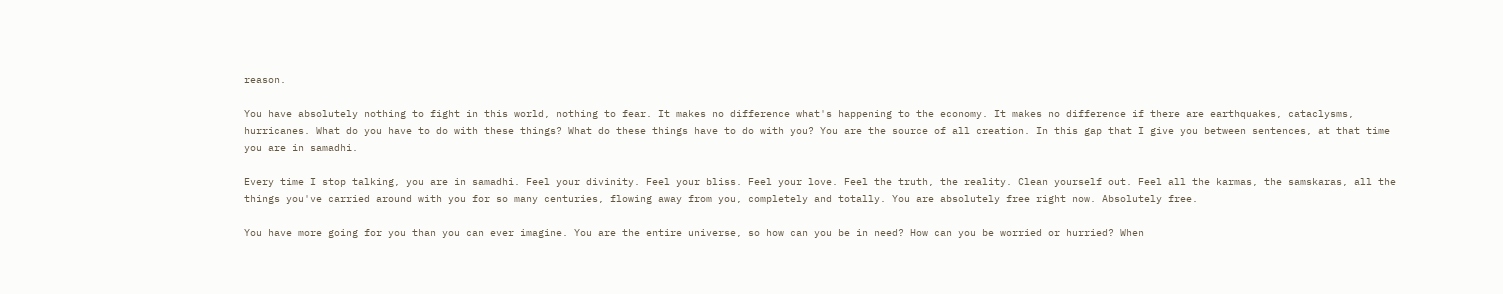reason.

You have absolutely nothing to fight in this world, nothing to fear. It makes no difference what's happening to the economy. It makes no difference if there are earthquakes, cataclysms, hurricanes. What do you have to do with these things? What do these things have to do with you? You are the source of all creation. In this gap that I give you between sentences, at that time you are in samadhi.

Every time I stop talking, you are in samadhi. Feel your divinity. Feel your bliss. Feel your love. Feel the truth, the reality. Clean yourself out. Feel all the karmas, the samskaras, all the things you've carried around with you for so many centuries, flowing away from you, completely and totally. You are absolutely free right now. Absolutely free.

You have more going for you than you can ever imagine. You are the entire universe, so how can you be in need? How can you be worried or hurried? When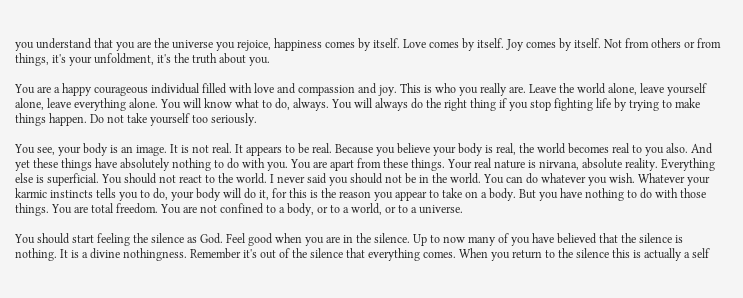you understand that you are the universe you rejoice, happiness comes by itself. Love comes by itself. Joy comes by itself. Not from others or from things, it's your unfoldment, it's the truth about you.

You are a happy courageous individual filled with love and compassion and joy. This is who you really are. Leave the world alone, leave yourself alone, leave everything alone. You will know what to do, always. You will always do the right thing if you stop fighting life by trying to make things happen. Do not take yourself too seriously.

You see, your body is an image. It is not real. It appears to be real. Because you believe your body is real, the world becomes real to you also. And yet these things have absolutely nothing to do with you. You are apart from these things. Your real nature is nirvana, absolute reality. Everything else is superficial. You should not react to the world. I never said you should not be in the world. You can do whatever you wish. Whatever your karmic instincts tells you to do, your body will do it, for this is the reason you appear to take on a body. But you have nothing to do with those things. You are total freedom. You are not confined to a body, or to a world, or to a universe.

You should start feeling the silence as God. Feel good when you are in the silence. Up to now many of you have believed that the silence is nothing. It is a divine nothingness. Remember it's out of the silence that everything comes. When you return to the silence this is actually a self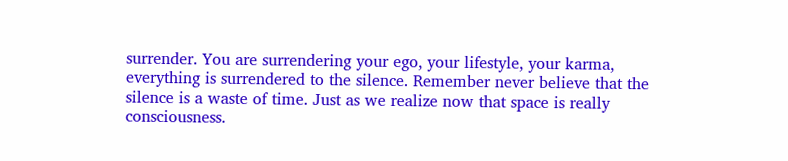surrender. You are surrendering your ego, your lifestyle, your karma, everything is surrendered to the silence. Remember never believe that the silence is a waste of time. Just as we realize now that space is really consciousness.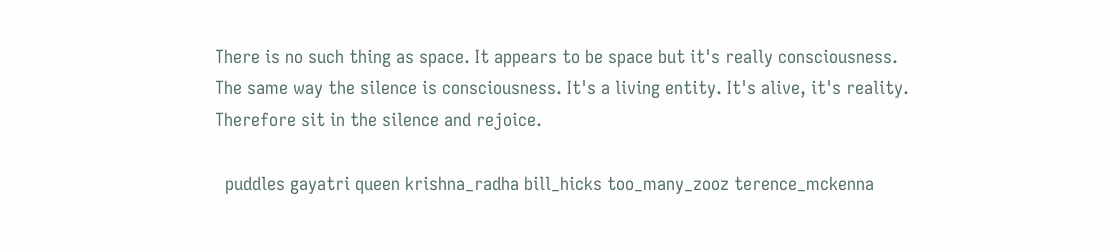There is no such thing as space. It appears to be space but it's really consciousness. The same way the silence is consciousness. It's a living entity. It's alive, it's reality. Therefore sit in the silence and rejoice.

  puddles gayatri queen krishna_radha bill_hicks too_many_zooz terence_mckenna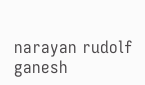narayan rudolf ganesh